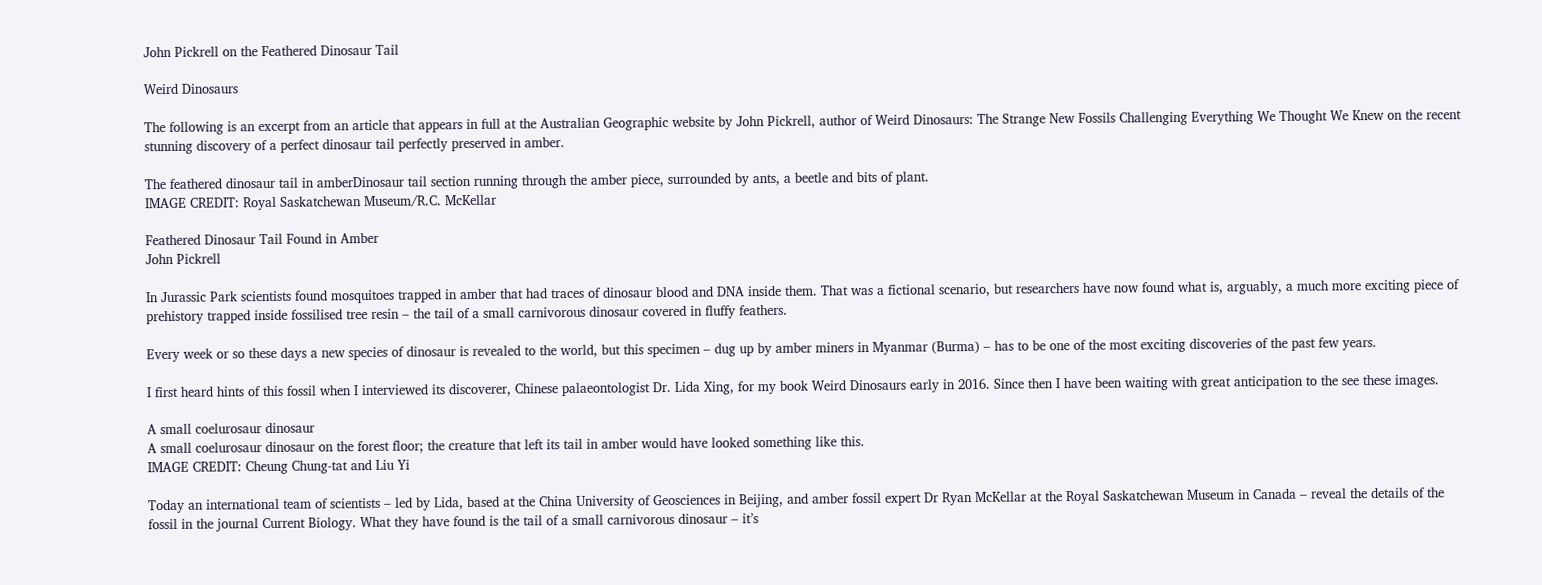John Pickrell on the Feathered Dinosaur Tail

Weird Dinosaurs

The following is an excerpt from an article that appears in full at the Australian Geographic website by John Pickrell, author of Weird Dinosaurs: The Strange New Fossils Challenging Everything We Thought We Knew on the recent stunning discovery of a perfect dinosaur tail perfectly preserved in amber.

The feathered dinosaur tail in amberDinosaur tail section running through the amber piece, surrounded by ants, a beetle and bits of plant.
IMAGE CREDIT: Royal Saskatchewan Museum/R.C. McKellar

Feathered Dinosaur Tail Found in Amber
John Pickrell

In Jurassic Park scientists found mosquitoes trapped in amber that had traces of dinosaur blood and DNA inside them. That was a fictional scenario, but researchers have now found what is, arguably, a much more exciting piece of prehistory trapped inside fossilised tree resin – the tail of a small carnivorous dinosaur covered in fluffy feathers.

Every week or so these days a new species of dinosaur is revealed to the world, but this specimen – dug up by amber miners in Myanmar (Burma) – has to be one of the most exciting discoveries of the past few years.

I first heard hints of this fossil when I interviewed its discoverer, Chinese palaeontologist Dr. Lida Xing, for my book Weird Dinosaurs early in 2016. Since then I have been waiting with great anticipation to the see these images.

A small coelurosaur dinosaur
A small coelurosaur dinosaur on the forest floor; the creature that left its tail in amber would have looked something like this.
IMAGE CREDIT: Cheung Chung-tat and Liu Yi

Today an international team of scientists – led by Lida, based at the China University of Geosciences in Beijing, and amber fossil expert Dr Ryan McKellar at the Royal Saskatchewan Museum in Canada – reveal the details of the fossil in the journal Current Biology. What they have found is the tail of a small carnivorous dinosaur – it’s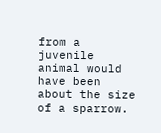from a juvenile animal would have been about the size of a sparrow.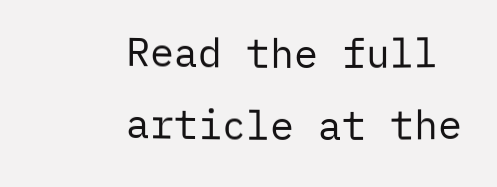Read the full article at the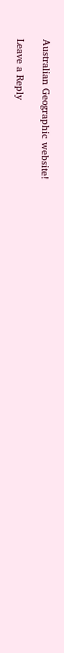Australian Geographic website!

Leave a Reply